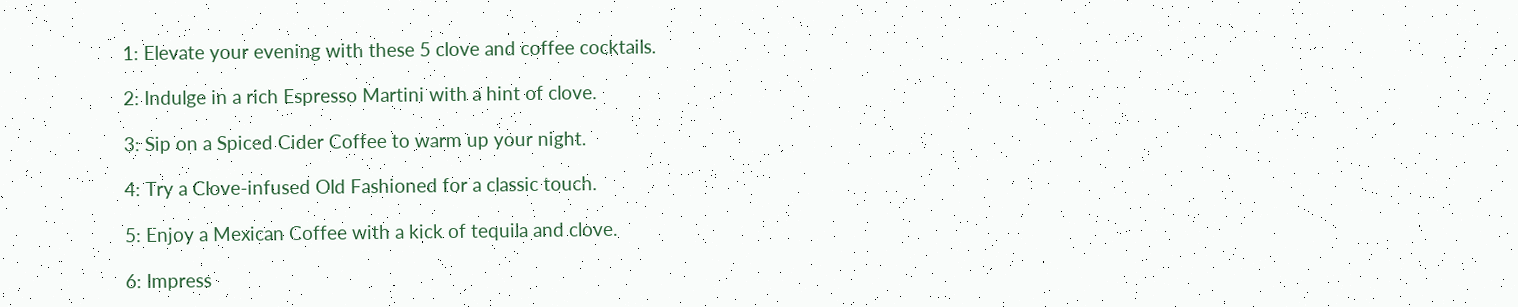1: Elevate your evening with these 5 clove and coffee cocktails.

2: Indulge in a rich Espresso Martini with a hint of clove.

3: Sip on a Spiced Cider Coffee to warm up your night.

4: Try a Clove-infused Old Fashioned for a classic touch.

5: Enjoy a Mexican Coffee with a kick of tequila and clove.

6: Impress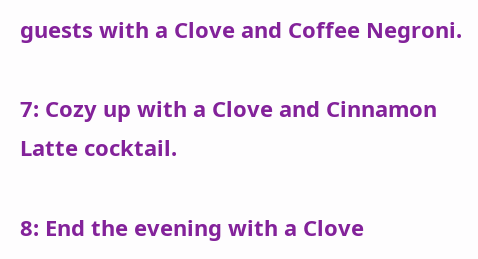guests with a Clove and Coffee Negroni.

7: Cozy up with a Clove and Cinnamon Latte cocktail.

8: End the evening with a Clove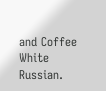and Coffee White Russian.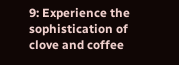9: Experience the sophistication of clove and coffee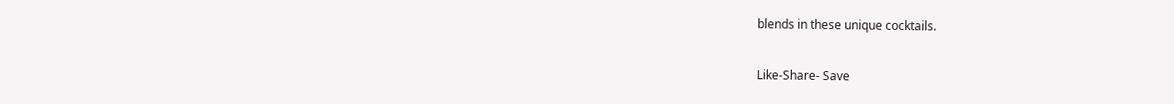blends in these unique cocktails.

Like-Share- Save